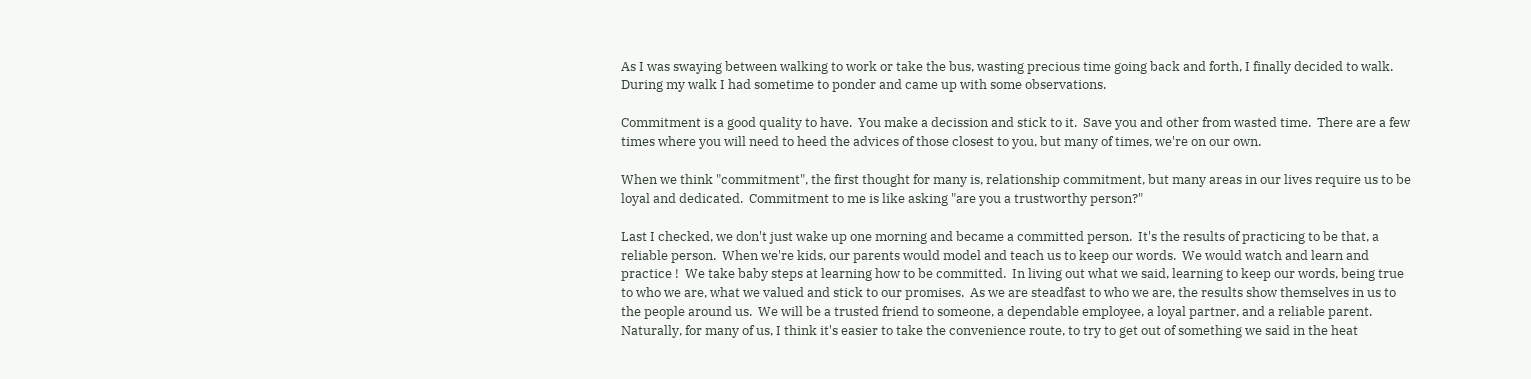As I was swaying between walking to work or take the bus, wasting precious time going back and forth, I finally decided to walk.  During my walk I had sometime to ponder and came up with some observations.

Commitment is a good quality to have.  You make a decission and stick to it.  Save you and other from wasted time.  There are a few times where you will need to heed the advices of those closest to you, but many of times, we're on our own.

When we think "commitment", the first thought for many is, relationship commitment, but many areas in our lives require us to be loyal and dedicated.  Commitment to me is like asking "are you a trustworthy person?"

Last I checked, we don't just wake up one morning and became a committed person.  It's the results of practicing to be that, a reliable person.  When we're kids, our parents would model and teach us to keep our words.  We would watch and learn and practice !  We take baby steps at learning how to be committed.  In living out what we said, learning to keep our words, being true to who we are, what we valued and stick to our promises.  As we are steadfast to who we are, the results show themselves in us to the people around us.  We will be a trusted friend to someone, a dependable employee, a loyal partner, and a reliable parent.
Naturally, for many of us, I think it's easier to take the convenience route, to try to get out of something we said in the heat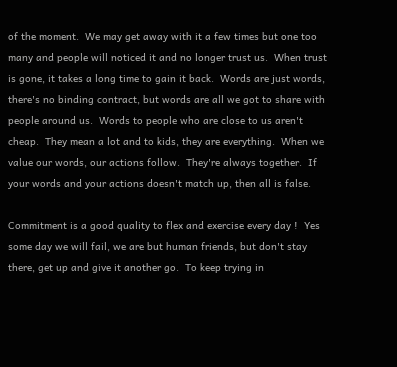of the moment.  We may get away with it a few times but one too many and people will noticed it and no longer trust us.  When trust is gone, it takes a long time to gain it back.  Words are just words, there's no binding contract, but words are all we got to share with people around us.  Words to people who are close to us aren't cheap.  They mean a lot and to kids, they are everything.  When we value our words, our actions follow.  They're always together.  If your words and your actions doesn't match up, then all is false.

Commitment is a good quality to flex and exercise every day !  Yes some day we will fail, we are but human friends, but don't stay there, get up and give it another go.  To keep trying in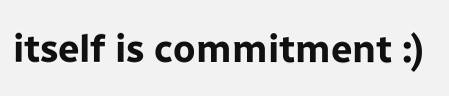itself is commitment :)